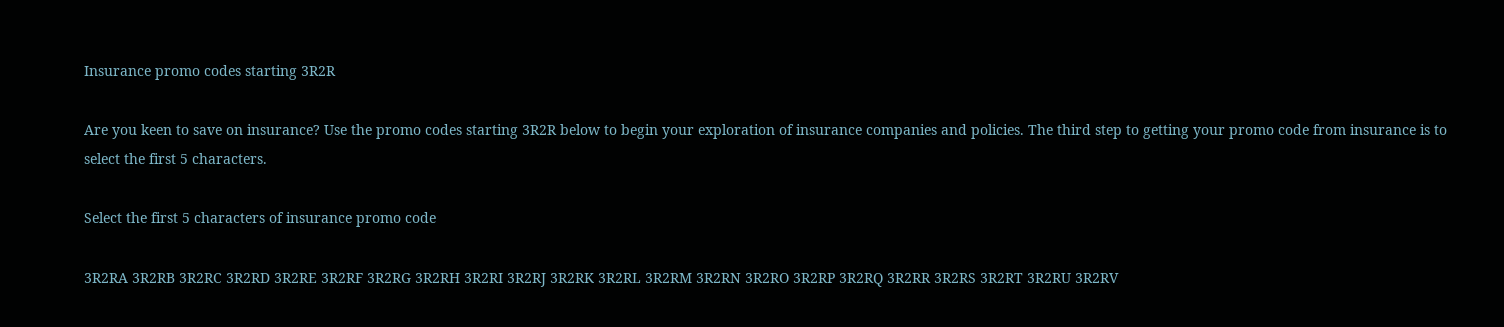Insurance promo codes starting 3R2R

Are you keen to save on insurance? Use the promo codes starting 3R2R below to begin your exploration of insurance companies and policies. The third step to getting your promo code from insurance is to select the first 5 characters.

Select the first 5 characters of insurance promo code

3R2RA 3R2RB 3R2RC 3R2RD 3R2RE 3R2RF 3R2RG 3R2RH 3R2RI 3R2RJ 3R2RK 3R2RL 3R2RM 3R2RN 3R2RO 3R2RP 3R2RQ 3R2RR 3R2RS 3R2RT 3R2RU 3R2RV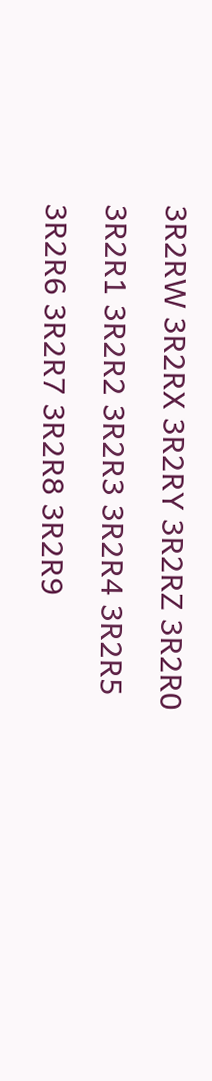3R2RW 3R2RX 3R2RY 3R2RZ 3R2R0 3R2R1 3R2R2 3R2R3 3R2R4 3R2R5 3R2R6 3R2R7 3R2R8 3R2R9